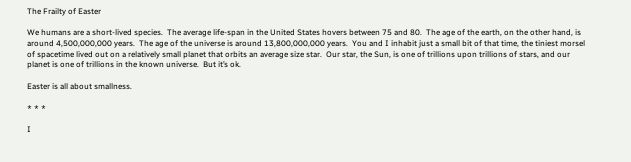The Frailty of Easter

We humans are a short-lived species.  The average life-span in the United States hovers between 75 and 80.  The age of the earth, on the other hand, is around 4,500,000,000 years.  The age of the universe is around 13,800,000,000 years.  You and I inhabit just a small bit of that time, the tiniest morsel of spacetime lived out on a relatively small planet that orbits an average size star.  Our star, the Sun, is one of trillions upon trillions of stars, and our planet is one of trillions in the known universe.  But it’s ok.

Easter is all about smallness.

* * *

I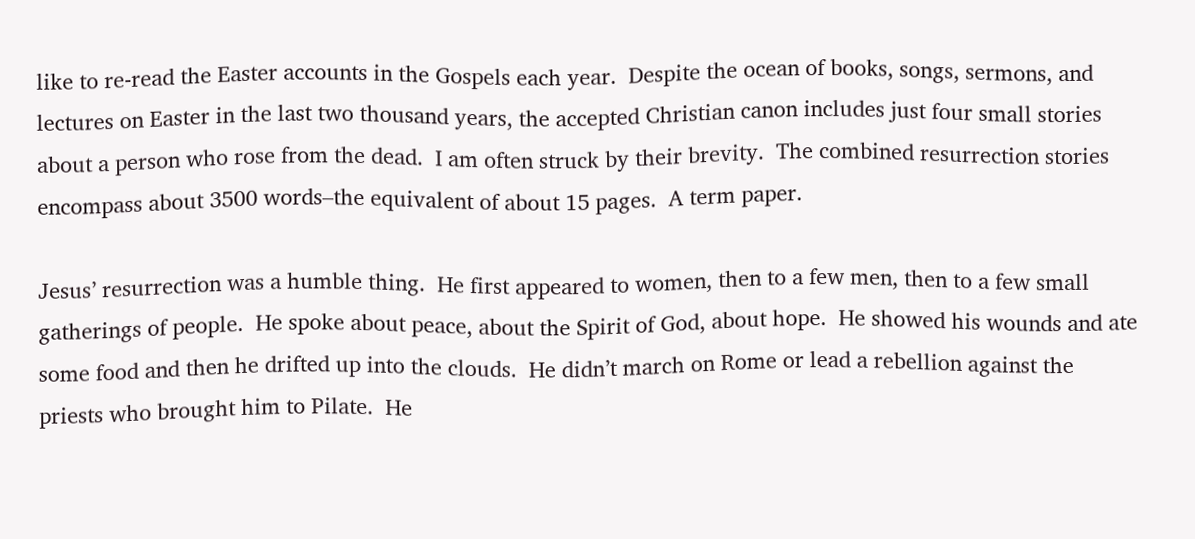like to re-read the Easter accounts in the Gospels each year.  Despite the ocean of books, songs, sermons, and lectures on Easter in the last two thousand years, the accepted Christian canon includes just four small stories about a person who rose from the dead.  I am often struck by their brevity.  The combined resurrection stories encompass about 3500 words–the equivalent of about 15 pages.  A term paper.

Jesus’ resurrection was a humble thing.  He first appeared to women, then to a few men, then to a few small gatherings of people.  He spoke about peace, about the Spirit of God, about hope.  He showed his wounds and ate some food and then he drifted up into the clouds.  He didn’t march on Rome or lead a rebellion against the priests who brought him to Pilate.  He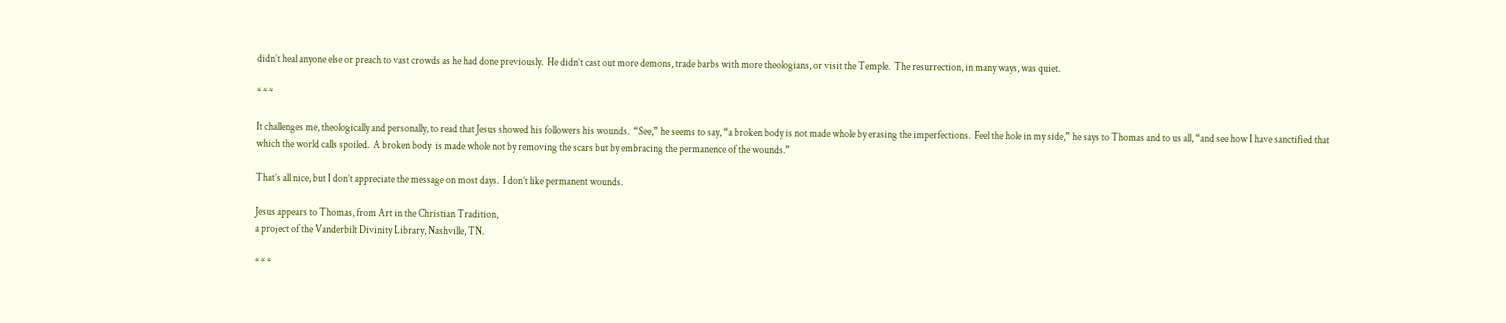didn’t heal anyone else or preach to vast crowds as he had done previously.  He didn’t cast out more demons, trade barbs with more theologians, or visit the Temple.  The resurrection, in many ways, was quiet.

* * *

It challenges me, theologically and personally, to read that Jesus showed his followers his wounds.  “See,” he seems to say, “a broken body is not made whole by erasing the imperfections.  Feel the hole in my side,” he says to Thomas and to us all, “and see how I have sanctified that which the world calls spoiled.  A broken body  is made whole not by removing the scars but by embracing the permanence of the wounds.”

That’s all nice, but I don’t appreciate the message on most days.  I don’t like permanent wounds.

Jesus appears to Thomas, from Art in the Christian Tradition,
a project of the Vanderbilt Divinity Library, Nashville, TN.

* * *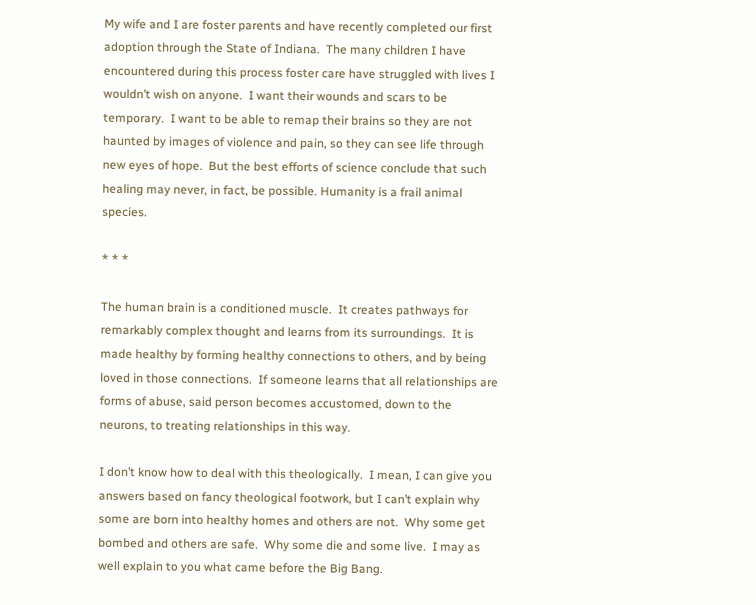My wife and I are foster parents and have recently completed our first adoption through the State of Indiana.  The many children I have encountered during this process foster care have struggled with lives I wouldn’t wish on anyone.  I want their wounds and scars to be temporary.  I want to be able to remap their brains so they are not haunted by images of violence and pain, so they can see life through new eyes of hope.  But the best efforts of science conclude that such healing may never, in fact, be possible. Humanity is a frail animal species.

* * *

The human brain is a conditioned muscle.  It creates pathways for remarkably complex thought and learns from its surroundings.  It is made healthy by forming healthy connections to others, and by being loved in those connections.  If someone learns that all relationships are forms of abuse, said person becomes accustomed, down to the neurons, to treating relationships in this way.

I don’t know how to deal with this theologically.  I mean, I can give you answers based on fancy theological footwork, but I can’t explain why some are born into healthy homes and others are not.  Why some get bombed and others are safe.  Why some die and some live.  I may as well explain to you what came before the Big Bang.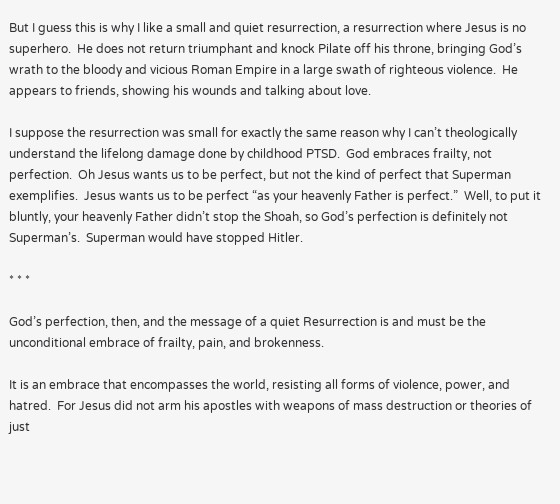But I guess this is why I like a small and quiet resurrection, a resurrection where Jesus is no superhero.  He does not return triumphant and knock Pilate off his throne, bringing God’s wrath to the bloody and vicious Roman Empire in a large swath of righteous violence.  He appears to friends, showing his wounds and talking about love.

I suppose the resurrection was small for exactly the same reason why I can’t theologically understand the lifelong damage done by childhood PTSD.  God embraces frailty, not perfection.  Oh Jesus wants us to be perfect, but not the kind of perfect that Superman exemplifies.  Jesus wants us to be perfect “as your heavenly Father is perfect.”  Well, to put it bluntly, your heavenly Father didn’t stop the Shoah, so God’s perfection is definitely not Superman’s.  Superman would have stopped Hitler.

* * *

God’s perfection, then, and the message of a quiet Resurrection is and must be the unconditional embrace of frailty, pain, and brokenness.

It is an embrace that encompasses the world, resisting all forms of violence, power, and hatred.  For Jesus did not arm his apostles with weapons of mass destruction or theories of just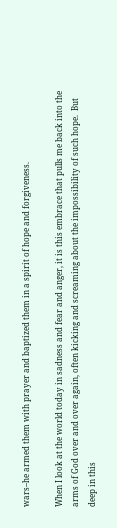wars–he armed them with prayer and baptized them in a spirit of hope and forgiveness.

When I look at the world today in sadness and fear and anger, it is this embrace that pulls me back into the arms of God over and over again, often kicking and screaming about the impossibility of such hope.  But deep in this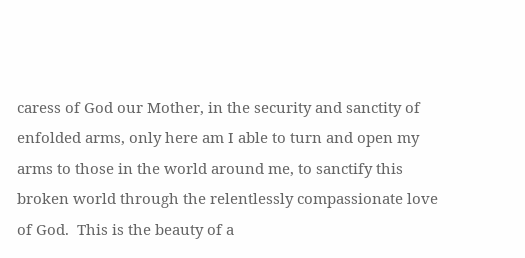caress of God our Mother, in the security and sanctity of enfolded arms, only here am I able to turn and open my arms to those in the world around me, to sanctify this broken world through the relentlessly compassionate love of God.  This is the beauty of a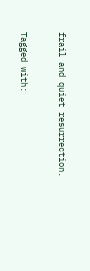frail and quiet resurrection.

Tagged with: